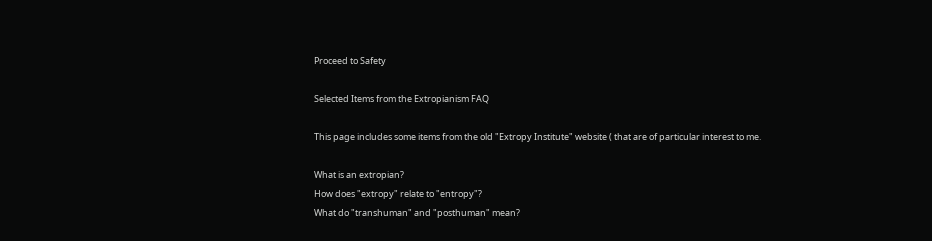Proceed to Safety

Selected Items from the Extropianism FAQ

This page includes some items from the old "Extropy Institute" website ( that are of particular interest to me.

What is an extropian?
How does "extropy" relate to "entropy"?
What do "transhuman" and "posthuman" mean?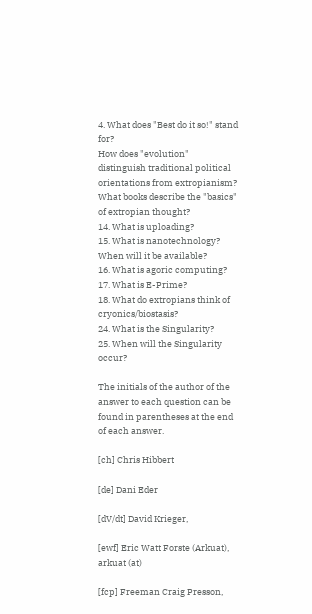4. What does "Best do it so!" stand for?
How does "evolution" distinguish traditional political orientations from extropianism?
What books describe the "basics" of extropian thought?
14. What is uploading?
15. What is nanotechnology? When will it be available?
16. What is agoric computing?
17. What is E-Prime?
18. What do extropians think of cryonics/biostasis?
24. What is the Singularity?
25. When will the Singularity occur?

The initials of the author of the answer to each question can be found in parentheses at the end of each answer.

[ch] Chris Hibbert

[de] Dani Eder

[dV/dt] David Krieger,

[ewf] Eric Watt Forste (Arkuat), arkuat (at)

[fcp] Freeman Craig Presson,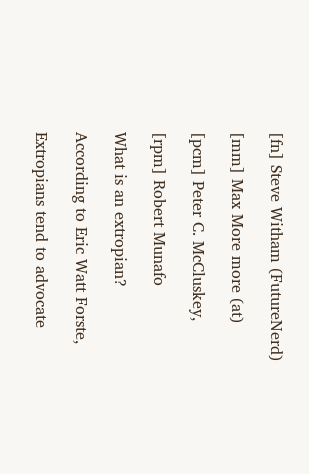[fn] Steve Witham (FutureNerd)

[mm] Max More more (at)

[pcm] Peter C. McCluskey,

[rpm] Robert Munafo

What is an extropian?

According to Eric Watt Forste,

Extropians tend to advocate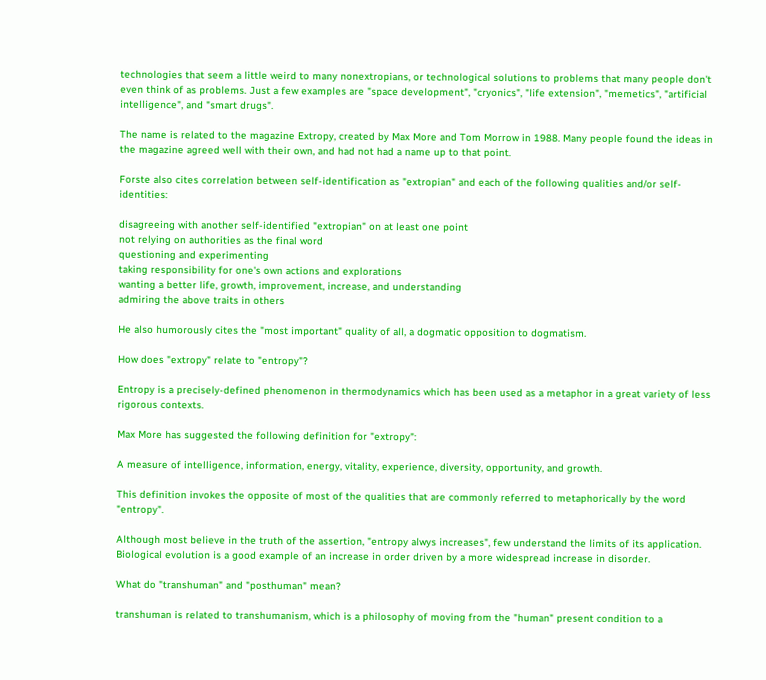technologies that seem a little weird to many nonextropians, or technological solutions to problems that many people don't even think of as problems. Just a few examples are "space development", "cryonics", "life extension", "memetics", "artificial intelligence", and "smart drugs".

The name is related to the magazine Extropy, created by Max More and Tom Morrow in 1988. Many people found the ideas in the magazine agreed well with their own, and had not had a name up to that point.

Forste also cites correlation between self-identification as "extropian" and each of the following qualities and/or self-identities:

disagreeing with another self-identified "extropian" on at least one point
not relying on authorities as the final word
questioning and experimenting
taking responsibility for one's own actions and explorations
wanting a better life, growth, improvement, increase, and understanding
admiring the above traits in others

He also humorously cites the "most important" quality of all, a dogmatic opposition to dogmatism.

How does "extropy" relate to "entropy"?

Entropy is a precisely-defined phenomenon in thermodynamics which has been used as a metaphor in a great variety of less rigorous contexts.

Max More has suggested the following definition for "extropy":

A measure of intelligence, information, energy, vitality, experience, diversity, opportunity, and growth.

This definition invokes the opposite of most of the qualities that are commonly referred to metaphorically by the word "entropy".

Although most believe in the truth of the assertion, "entropy alwys increases", few understand the limits of its application. Biological evolution is a good example of an increase in order driven by a more widespread increase in disorder.

What do "transhuman" and "posthuman" mean?

transhuman is related to transhumanism, which is a philosophy of moving from the "human" present condition to a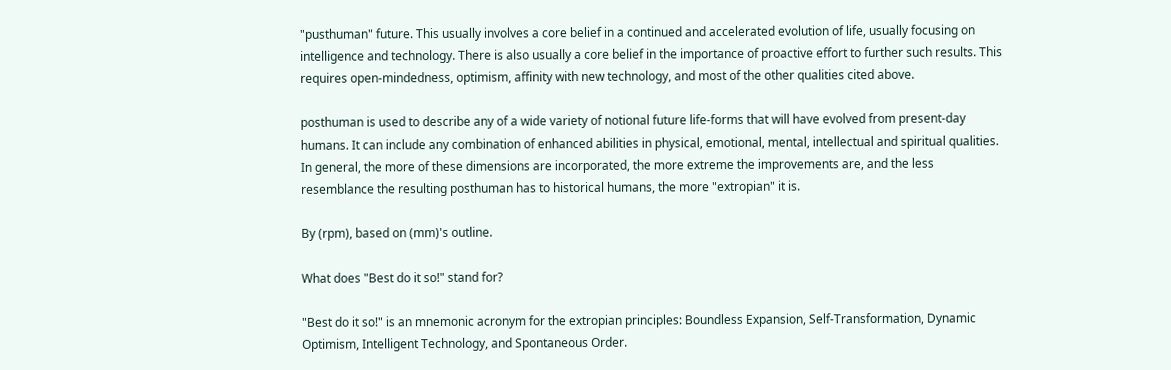"pusthuman" future. This usually involves a core belief in a continued and accelerated evolution of life, usually focusing on intelligence and technology. There is also usually a core belief in the importance of proactive effort to further such results. This requires open-mindedness, optimism, affinity with new technology, and most of the other qualities cited above.

posthuman is used to describe any of a wide variety of notional future life-forms that will have evolved from present-day humans. It can include any combination of enhanced abilities in physical, emotional, mental, intellectual and spiritual qualities. In general, the more of these dimensions are incorporated, the more extreme the improvements are, and the less resemblance the resulting posthuman has to historical humans, the more "extropian" it is.

By (rpm), based on (mm)'s outline.

What does "Best do it so!" stand for?

"Best do it so!" is an mnemonic acronym for the extropian principles: Boundless Expansion, Self-Transformation, Dynamic Optimism, Intelligent Technology, and Spontaneous Order.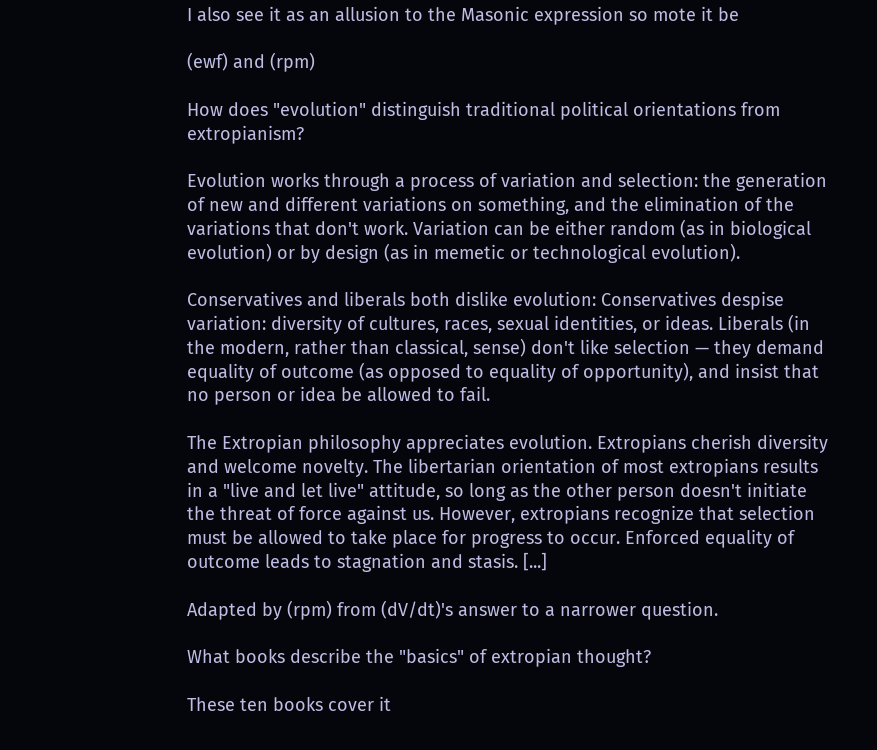I also see it as an allusion to the Masonic expression so mote it be

(ewf) and (rpm)

How does "evolution" distinguish traditional political orientations from extropianism?

Evolution works through a process of variation and selection: the generation of new and different variations on something, and the elimination of the variations that don't work. Variation can be either random (as in biological evolution) or by design (as in memetic or technological evolution).

Conservatives and liberals both dislike evolution: Conservatives despise variation: diversity of cultures, races, sexual identities, or ideas. Liberals (in the modern, rather than classical, sense) don't like selection — they demand equality of outcome (as opposed to equality of opportunity), and insist that no person or idea be allowed to fail.

The Extropian philosophy appreciates evolution. Extropians cherish diversity and welcome novelty. The libertarian orientation of most extropians results in a "live and let live" attitude, so long as the other person doesn't initiate the threat of force against us. However, extropians recognize that selection must be allowed to take place for progress to occur. Enforced equality of outcome leads to stagnation and stasis. [...]

Adapted by (rpm) from (dV/dt)'s answer to a narrower question.

What books describe the "basics" of extropian thought?

These ten books cover it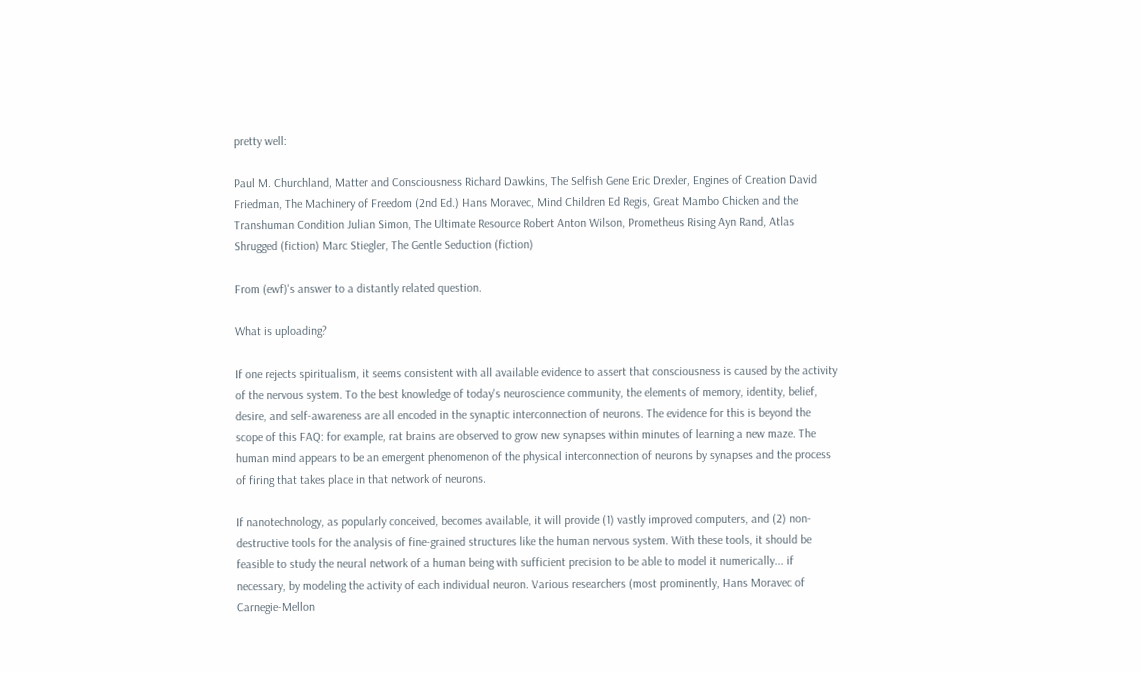pretty well:

Paul M. Churchland, Matter and Consciousness Richard Dawkins, The Selfish Gene Eric Drexler, Engines of Creation David Friedman, The Machinery of Freedom (2nd Ed.) Hans Moravec, Mind Children Ed Regis, Great Mambo Chicken and the Transhuman Condition Julian Simon, The Ultimate Resource Robert Anton Wilson, Prometheus Rising Ayn Rand, Atlas Shrugged (fiction) Marc Stiegler, The Gentle Seduction (fiction)

From (ewf)'s answer to a distantly related question.

What is uploading?

If one rejects spiritualism, it seems consistent with all available evidence to assert that consciousness is caused by the activity of the nervous system. To the best knowledge of today's neuroscience community, the elements of memory, identity, belief, desire, and self-awareness are all encoded in the synaptic interconnection of neurons. The evidence for this is beyond the scope of this FAQ: for example, rat brains are observed to grow new synapses within minutes of learning a new maze. The human mind appears to be an emergent phenomenon of the physical interconnection of neurons by synapses and the process of firing that takes place in that network of neurons.

If nanotechnology, as popularly conceived, becomes available, it will provide (1) vastly improved computers, and (2) non-destructive tools for the analysis of fine-grained structures like the human nervous system. With these tools, it should be feasible to study the neural network of a human being with sufficient precision to be able to model it numerically... if necessary, by modeling the activity of each individual neuron. Various researchers (most prominently, Hans Moravec of Carnegie-Mellon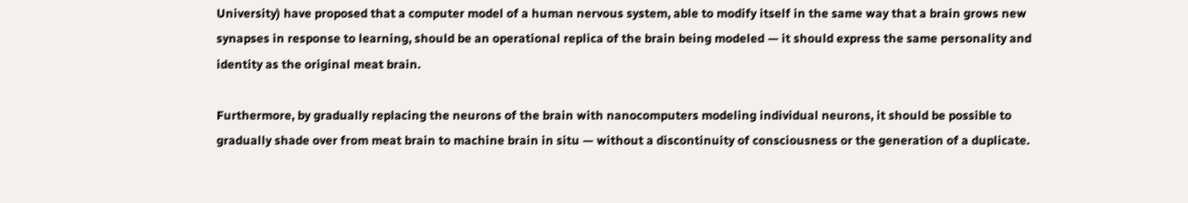University) have proposed that a computer model of a human nervous system, able to modify itself in the same way that a brain grows new synapses in response to learning, should be an operational replica of the brain being modeled — it should express the same personality and identity as the original meat brain.

Furthermore, by gradually replacing the neurons of the brain with nanocomputers modeling individual neurons, it should be possible to gradually shade over from meat brain to machine brain in situ — without a discontinuity of consciousness or the generation of a duplicate.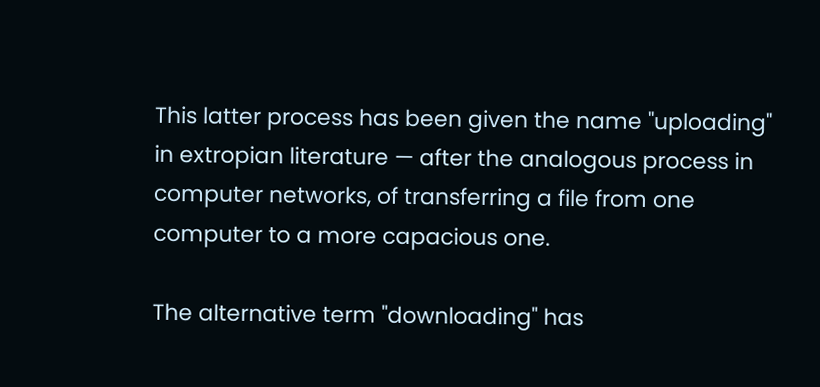This latter process has been given the name "uploading" in extropian literature — after the analogous process in computer networks, of transferring a file from one computer to a more capacious one.

The alternative term "downloading" has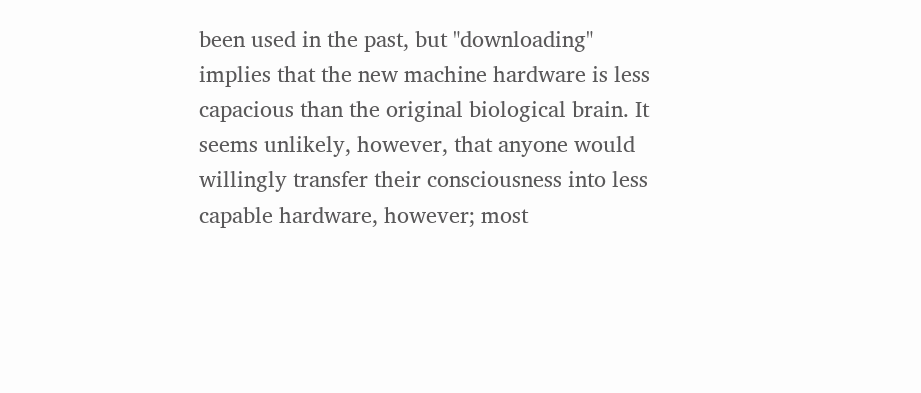been used in the past, but "downloading" implies that the new machine hardware is less capacious than the original biological brain. It seems unlikely, however, that anyone would willingly transfer their consciousness into less capable hardware, however; most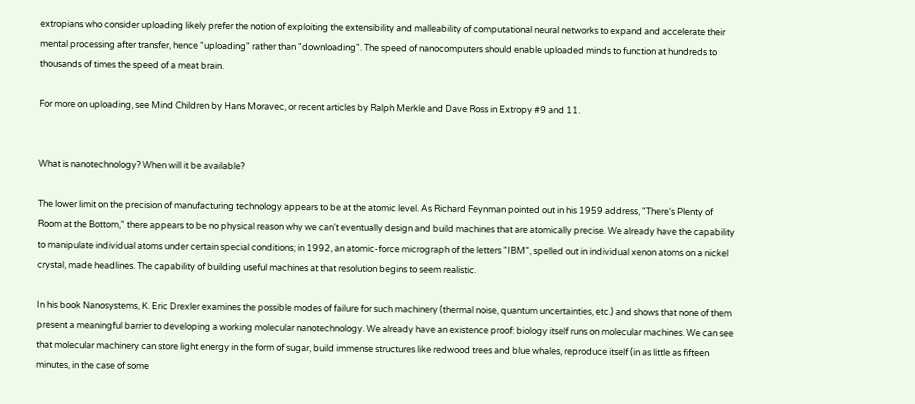extropians who consider uploading likely prefer the notion of exploiting the extensibility and malleability of computational neural networks to expand and accelerate their mental processing after transfer, hence "uploading" rather than "downloading". The speed of nanocomputers should enable uploaded minds to function at hundreds to thousands of times the speed of a meat brain.

For more on uploading, see Mind Children by Hans Moravec, or recent articles by Ralph Merkle and Dave Ross in Extropy #9 and 11.


What is nanotechnology? When will it be available?

The lower limit on the precision of manufacturing technology appears to be at the atomic level. As Richard Feynman pointed out in his 1959 address, "There's Plenty of Room at the Bottom," there appears to be no physical reason why we can't eventually design and build machines that are atomically precise. We already have the capability to manipulate individual atoms under certain special conditions; in 1992, an atomic-force micrograph of the letters "IBM", spelled out in individual xenon atoms on a nickel crystal, made headlines. The capability of building useful machines at that resolution begins to seem realistic.

In his book Nanosystems, K. Eric Drexler examines the possible modes of failure for such machinery (thermal noise, quantum uncertainties, etc.) and shows that none of them present a meaningful barrier to developing a working molecular nanotechnology. We already have an existence proof: biology itself runs on molecular machines. We can see that molecular machinery can store light energy in the form of sugar, build immense structures like redwood trees and blue whales, reproduce itself (in as little as fifteen minutes, in the case of some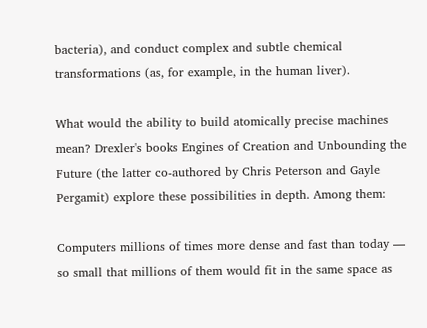bacteria), and conduct complex and subtle chemical transformations (as, for example, in the human liver).

What would the ability to build atomically precise machines mean? Drexler's books Engines of Creation and Unbounding the Future (the latter co-authored by Chris Peterson and Gayle Pergamit) explore these possibilities in depth. Among them:

Computers millions of times more dense and fast than today — so small that millions of them would fit in the same space as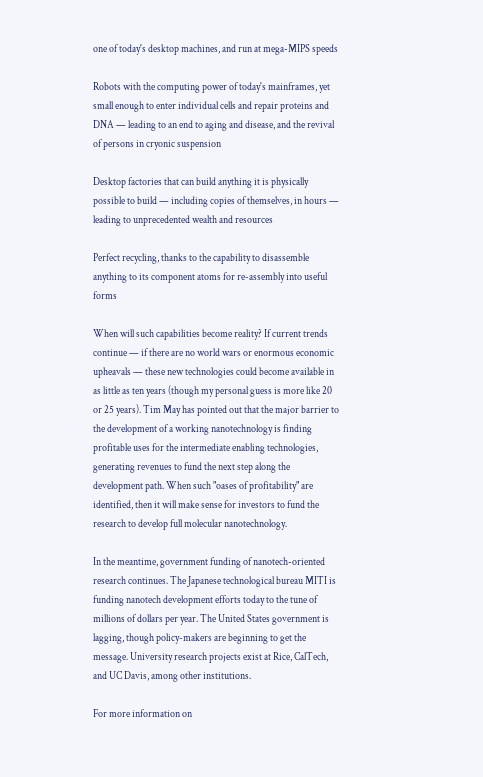one of today's desktop machines, and run at mega-MIPS speeds

Robots with the computing power of today's mainframes, yet small enough to enter individual cells and repair proteins and DNA — leading to an end to aging and disease, and the revival of persons in cryonic suspension

Desktop factories that can build anything it is physically possible to build — including copies of themselves, in hours — leading to unprecedented wealth and resources

Perfect recycling, thanks to the capability to disassemble anything to its component atoms for re-assembly into useful forms

When will such capabilities become reality? If current trends continue — if there are no world wars or enormous economic upheavals — these new technologies could become available in as little as ten years (though my personal guess is more like 20 or 25 years). Tim May has pointed out that the major barrier to the development of a working nanotechnology is finding profitable uses for the intermediate enabling technologies, generating revenues to fund the next step along the development path. When such "oases of profitability" are identified, then it will make sense for investors to fund the research to develop full molecular nanotechnology.

In the meantime, government funding of nanotech-oriented research continues. The Japanese technological bureau MITI is funding nanotech development efforts today to the tune of millions of dollars per year. The United States government is lagging, though policy-makers are beginning to get the message. University research projects exist at Rice, CalTech, and UC Davis, among other institutions.

For more information on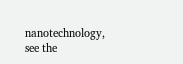nanotechnology, see the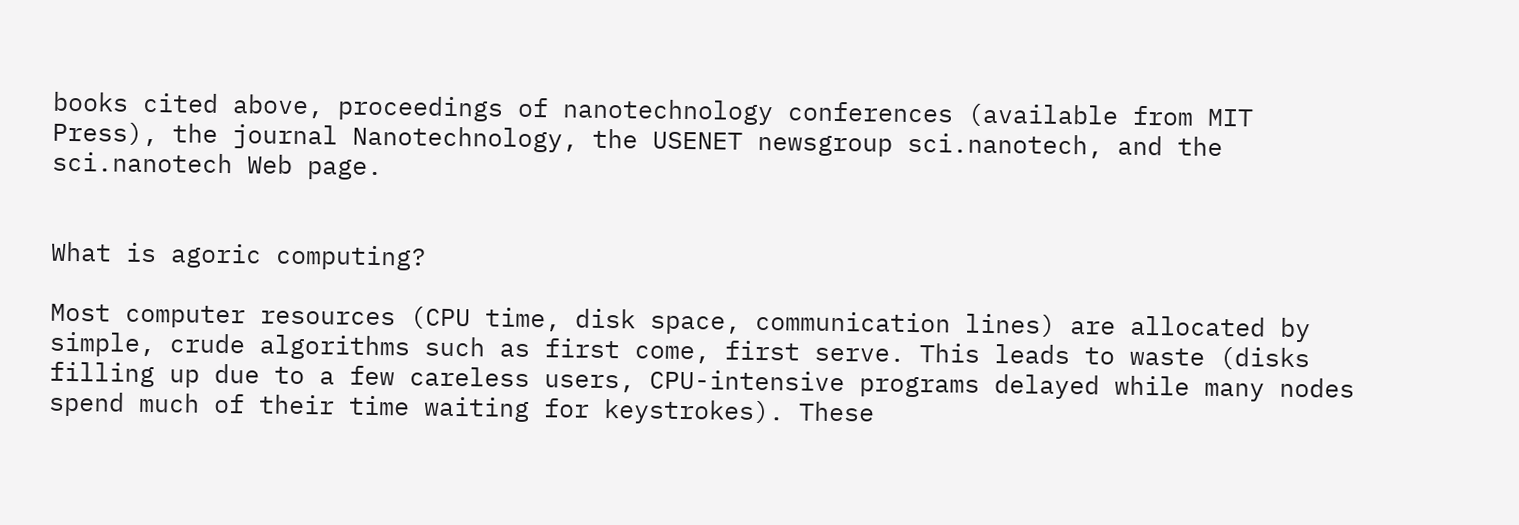books cited above, proceedings of nanotechnology conferences (available from MIT Press), the journal Nanotechnology, the USENET newsgroup sci.nanotech, and the sci.nanotech Web page.


What is agoric computing?

Most computer resources (CPU time, disk space, communication lines) are allocated by simple, crude algorithms such as first come, first serve. This leads to waste (disks filling up due to a few careless users, CPU-intensive programs delayed while many nodes spend much of their time waiting for keystrokes). These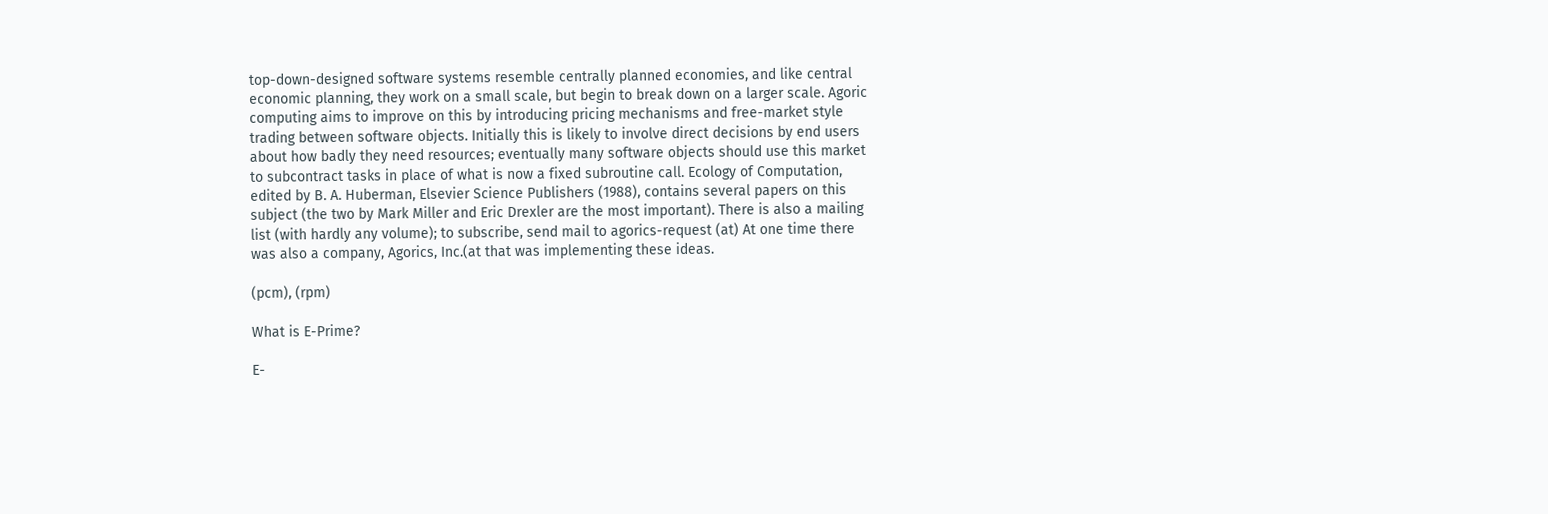top-down-designed software systems resemble centrally planned economies, and like central economic planning, they work on a small scale, but begin to break down on a larger scale. Agoric computing aims to improve on this by introducing pricing mechanisms and free-market style trading between software objects. Initially this is likely to involve direct decisions by end users about how badly they need resources; eventually many software objects should use this market to subcontract tasks in place of what is now a fixed subroutine call. Ecology of Computation, edited by B. A. Huberman, Elsevier Science Publishers (1988), contains several papers on this subject (the two by Mark Miller and Eric Drexler are the most important). There is also a mailing list (with hardly any volume); to subscribe, send mail to agorics-request (at) At one time there was also a company, Agorics, Inc.(at that was implementing these ideas.

(pcm), (rpm)

What is E-Prime?

E-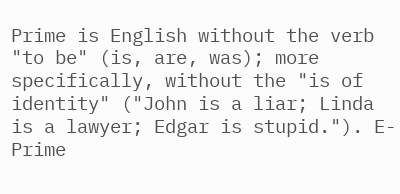Prime is English without the verb "to be" (is, are, was); more specifically, without the "is of identity" ("John is a liar; Linda is a lawyer; Edgar is stupid."). E-Prime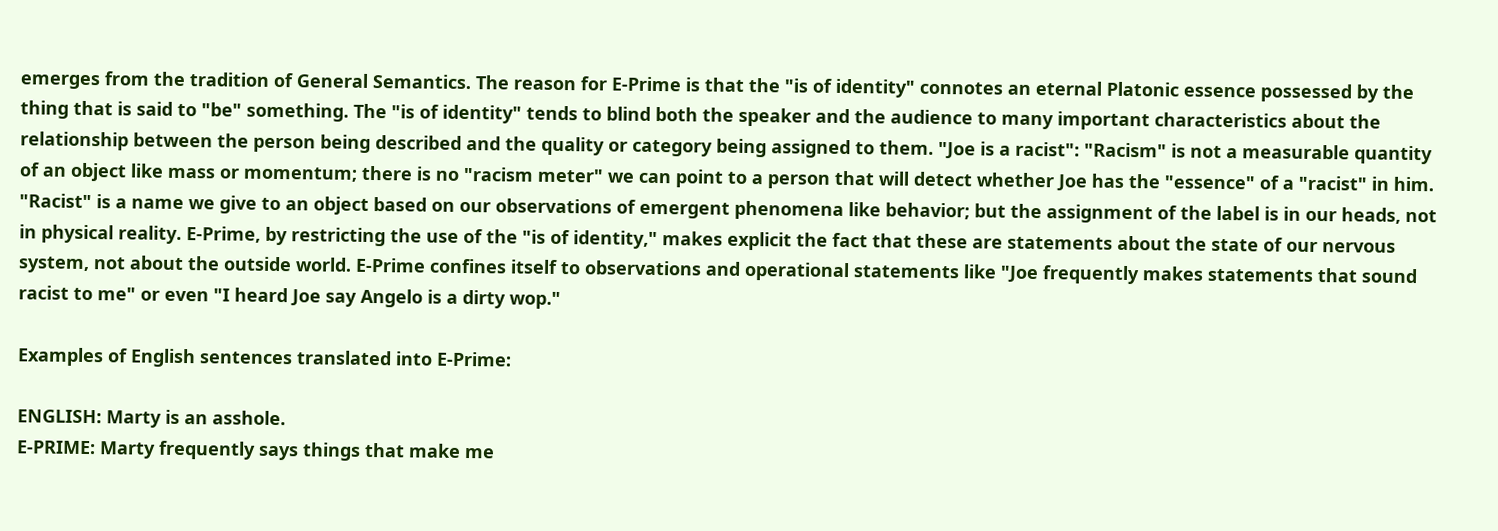emerges from the tradition of General Semantics. The reason for E-Prime is that the "is of identity" connotes an eternal Platonic essence possessed by the thing that is said to "be" something. The "is of identity" tends to blind both the speaker and the audience to many important characteristics about the relationship between the person being described and the quality or category being assigned to them. "Joe is a racist": "Racism" is not a measurable quantity of an object like mass or momentum; there is no "racism meter" we can point to a person that will detect whether Joe has the "essence" of a "racist" in him. "Racist" is a name we give to an object based on our observations of emergent phenomena like behavior; but the assignment of the label is in our heads, not in physical reality. E-Prime, by restricting the use of the "is of identity," makes explicit the fact that these are statements about the state of our nervous system, not about the outside world. E-Prime confines itself to observations and operational statements like "Joe frequently makes statements that sound racist to me" or even "I heard Joe say Angelo is a dirty wop."

Examples of English sentences translated into E-Prime:

ENGLISH: Marty is an asshole.
E-PRIME: Marty frequently says things that make me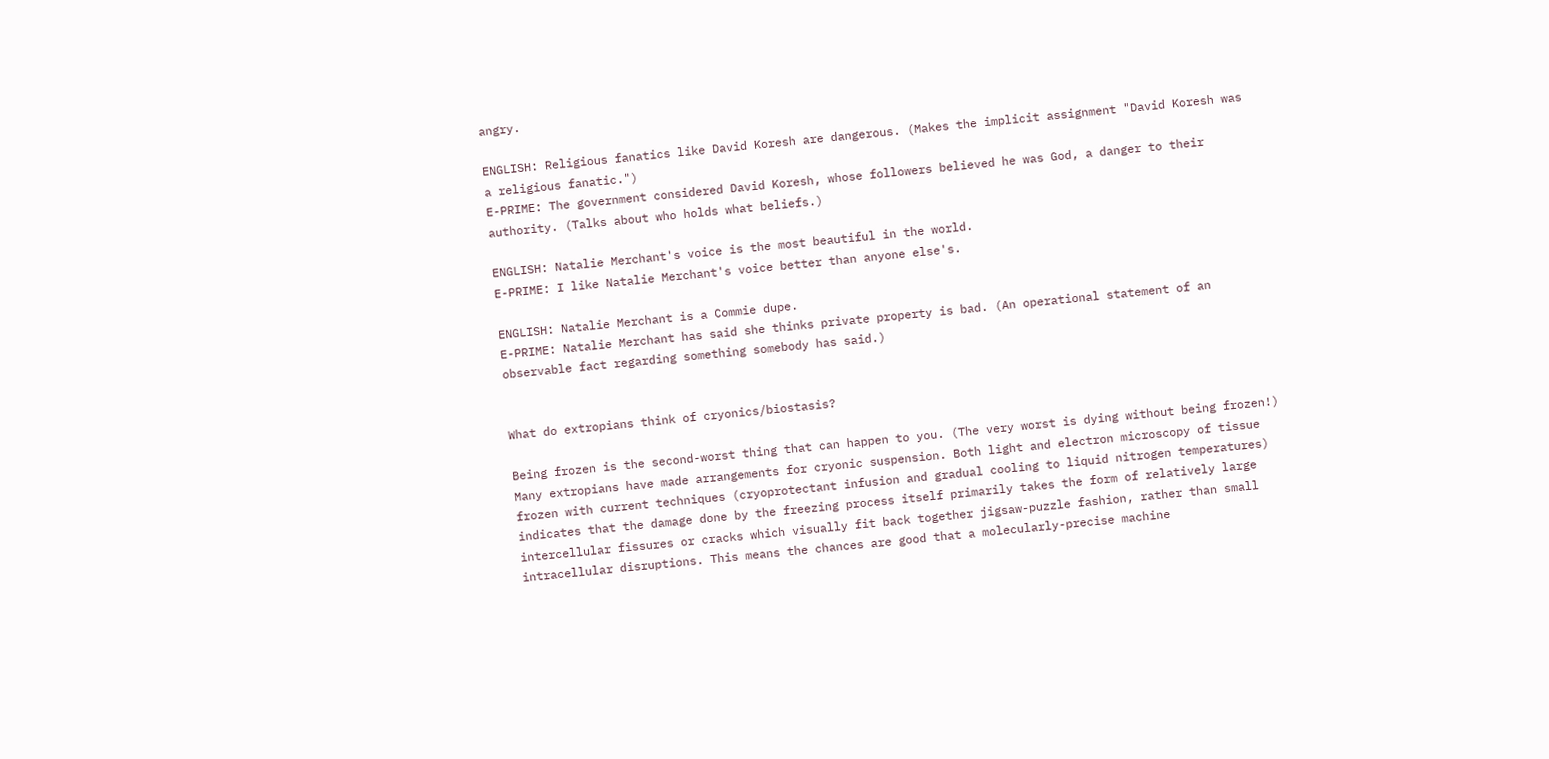angry.

ENGLISH: Religious fanatics like David Koresh are dangerous. (Makes the implicit assignment "David Koresh was a religious fanatic.")
E-PRIME: The government considered David Koresh, whose followers believed he was God, a danger to their authority. (Talks about who holds what beliefs.)

ENGLISH: Natalie Merchant's voice is the most beautiful in the world.
E-PRIME: I like Natalie Merchant's voice better than anyone else's.

ENGLISH: Natalie Merchant is a Commie dupe.
E-PRIME: Natalie Merchant has said she thinks private property is bad. (An operational statement of an observable fact regarding something somebody has said.)


What do extropians think of cryonics/biostasis?

Being frozen is the second-worst thing that can happen to you. (The very worst is dying without being frozen!) Many extropians have made arrangements for cryonic suspension. Both light and electron microscopy of tissue frozen with current techniques (cryoprotectant infusion and gradual cooling to liquid nitrogen temperatures) indicates that the damage done by the freezing process itself primarily takes the form of relatively large intercellular fissures or cracks which visually fit back together jigsaw-puzzle fashion, rather than small intracellular disruptions. This means the chances are good that a molecularly-precise machine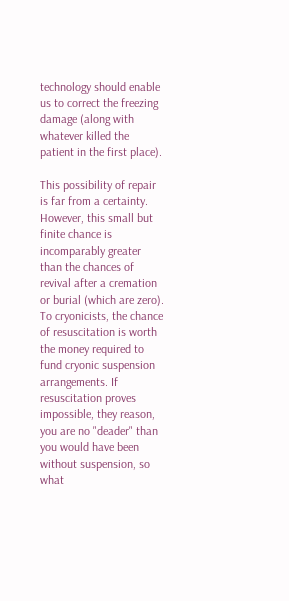technology should enable us to correct the freezing damage (along with whatever killed the patient in the first place).

This possibility of repair is far from a certainty. However, this small but finite chance is incomparably greater than the chances of revival after a cremation or burial (which are zero). To cryonicists, the chance of resuscitation is worth the money required to fund cryonic suspension arrangements. If resuscitation proves impossible, they reason, you are no "deader" than you would have been without suspension, so what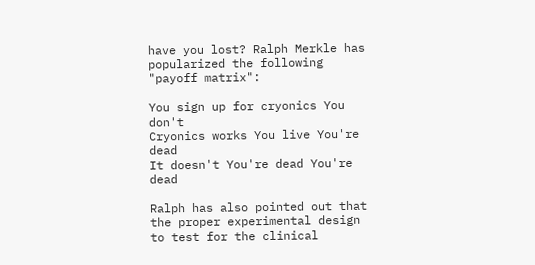have you lost? Ralph Merkle has popularized the following "payoff matrix":

You sign up for cryonics You don't
Cryonics works You live You're dead
It doesn't You're dead You're dead

Ralph has also pointed out that the proper experimental design to test for the clinical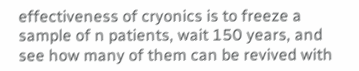effectiveness of cryonics is to freeze a sample of n patients, wait 150 years, and see how many of them can be revived with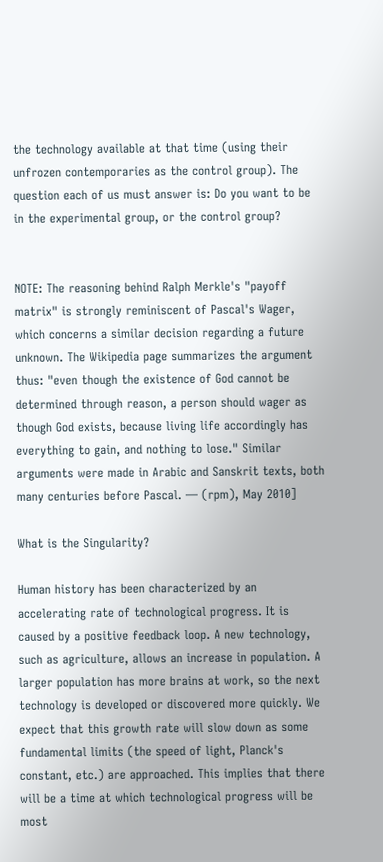the technology available at that time (using their unfrozen contemporaries as the control group). The question each of us must answer is: Do you want to be in the experimental group, or the control group?


NOTE: The reasoning behind Ralph Merkle's "payoff matrix" is strongly reminiscent of Pascal's Wager, which concerns a similar decision regarding a future unknown. The Wikipedia page summarizes the argument thus: "even though the existence of God cannot be determined through reason, a person should wager as though God exists, because living life accordingly has everything to gain, and nothing to lose." Similar arguments were made in Arabic and Sanskrit texts, both many centuries before Pascal. — (rpm), May 2010]

What is the Singularity?

Human history has been characterized by an accelerating rate of technological progress. It is caused by a positive feedback loop. A new technology, such as agriculture, allows an increase in population. A larger population has more brains at work, so the next technology is developed or discovered more quickly. We expect that this growth rate will slow down as some fundamental limits (the speed of light, Planck's constant, etc.) are approached. This implies that there will be a time at which technological progress will be most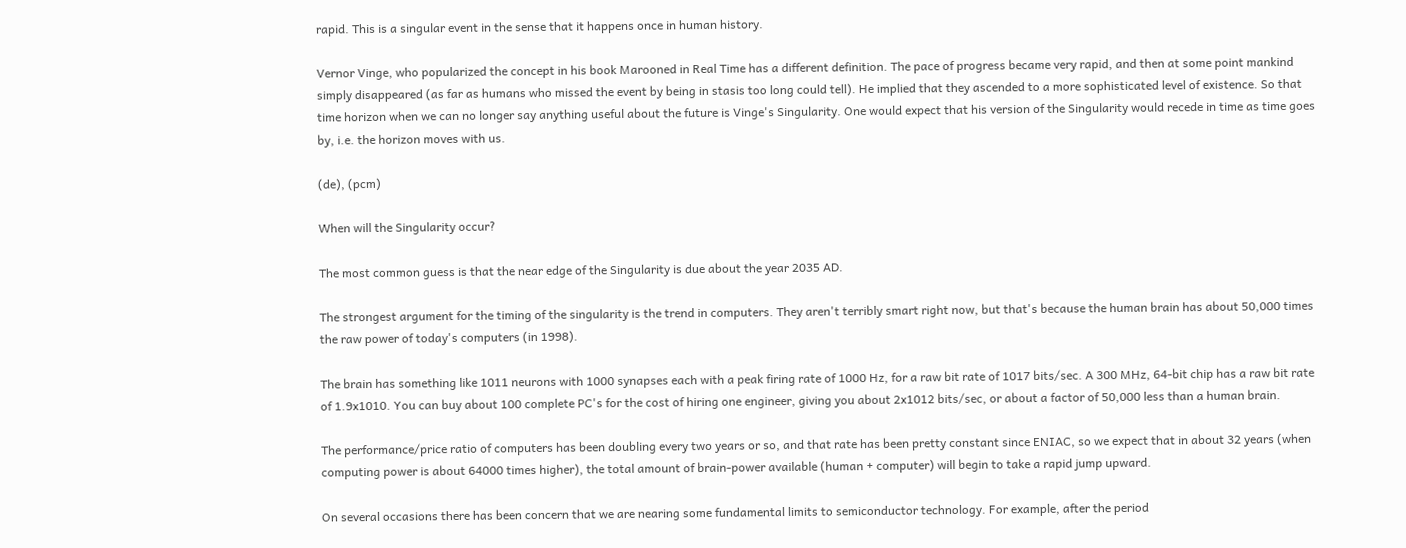rapid. This is a singular event in the sense that it happens once in human history.

Vernor Vinge, who popularized the concept in his book Marooned in Real Time has a different definition. The pace of progress became very rapid, and then at some point mankind simply disappeared (as far as humans who missed the event by being in stasis too long could tell). He implied that they ascended to a more sophisticated level of existence. So that time horizon when we can no longer say anything useful about the future is Vinge's Singularity. One would expect that his version of the Singularity would recede in time as time goes by, i.e. the horizon moves with us.

(de), (pcm)

When will the Singularity occur?

The most common guess is that the near edge of the Singularity is due about the year 2035 AD.

The strongest argument for the timing of the singularity is the trend in computers. They aren't terribly smart right now, but that's because the human brain has about 50,000 times the raw power of today's computers (in 1998).

The brain has something like 1011 neurons with 1000 synapses each with a peak firing rate of 1000 Hz, for a raw bit rate of 1017 bits/sec. A 300 MHz, 64-bit chip has a raw bit rate of 1.9x1010. You can buy about 100 complete PC's for the cost of hiring one engineer, giving you about 2x1012 bits/sec, or about a factor of 50,000 less than a human brain.

The performance/price ratio of computers has been doubling every two years or so, and that rate has been pretty constant since ENIAC, so we expect that in about 32 years (when computing power is about 64000 times higher), the total amount of brain-power available (human + computer) will begin to take a rapid jump upward.

On several occasions there has been concern that we are nearing some fundamental limits to semiconductor technology. For example, after the period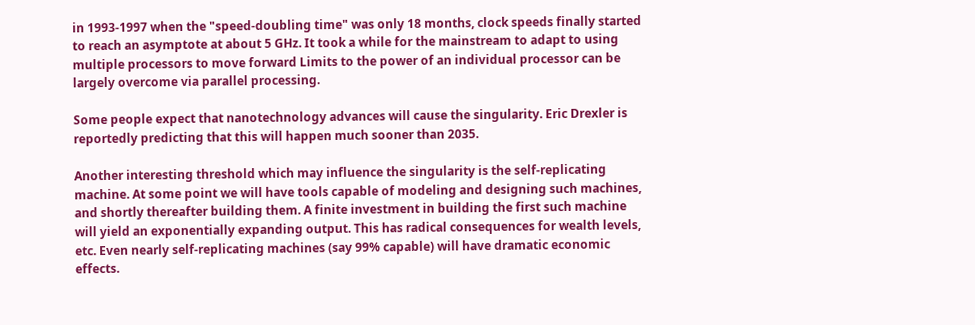in 1993-1997 when the "speed-doubling time" was only 18 months, clock speeds finally started to reach an asymptote at about 5 GHz. It took a while for the mainstream to adapt to using multiple processors to move forward Limits to the power of an individual processor can be largely overcome via parallel processing.

Some people expect that nanotechnology advances will cause the singularity. Eric Drexler is reportedly predicting that this will happen much sooner than 2035.

Another interesting threshold which may influence the singularity is the self-replicating machine. At some point we will have tools capable of modeling and designing such machines, and shortly thereafter building them. A finite investment in building the first such machine will yield an exponentially expanding output. This has radical consequences for wealth levels, etc. Even nearly self-replicating machines (say 99% capable) will have dramatic economic effects.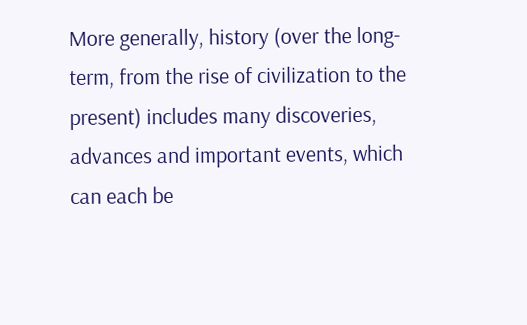More generally, history (over the long-term, from the rise of civilization to the present) includes many discoveries, advances and important events, which can each be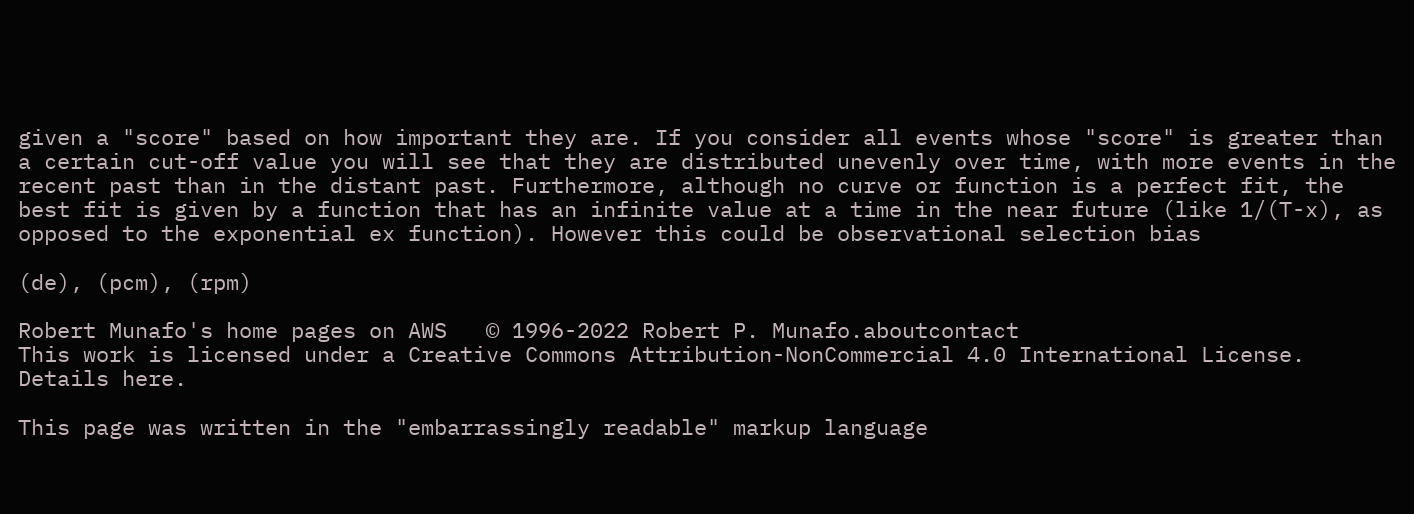given a "score" based on how important they are. If you consider all events whose "score" is greater than a certain cut-off value you will see that they are distributed unevenly over time, with more events in the recent past than in the distant past. Furthermore, although no curve or function is a perfect fit, the best fit is given by a function that has an infinite value at a time in the near future (like 1/(T-x), as opposed to the exponential ex function). However this could be observational selection bias

(de), (pcm), (rpm)

Robert Munafo's home pages on AWS   © 1996-2022 Robert P. Munafo.aboutcontact
This work is licensed under a Creative Commons Attribution-NonCommercial 4.0 International License. Details here.

This page was written in the "embarrassingly readable" markup language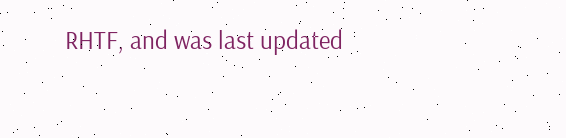RHTF, and was last updated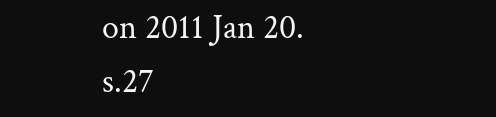on 2011 Jan 20. s.27